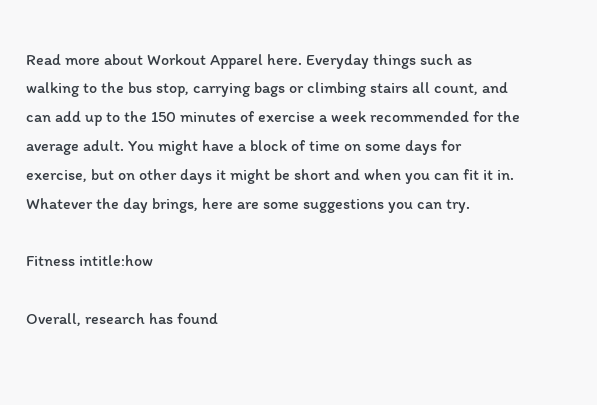Read more about Workout Apparel here. Everyday things such as walking to the bus stop, carrying bags or climbing stairs all count, and can add up to the 150 minutes of exercise a week recommended for the average adult. You might have a block of time on some days for exercise, but on other days it might be short and when you can fit it in. Whatever the day brings, here are some suggestions you can try.

Fitness intitle:how

Overall, research has found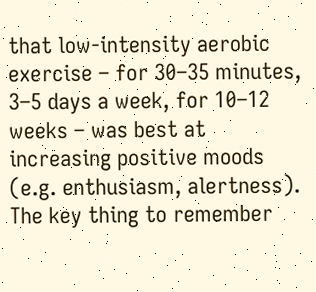that low-intensity aerobic exercise – for 30–35 minutes, 3–5 days a week, for 10–12 weeks – was best at increasing positive moods (e.g. enthusiasm, alertness). The key thing to remember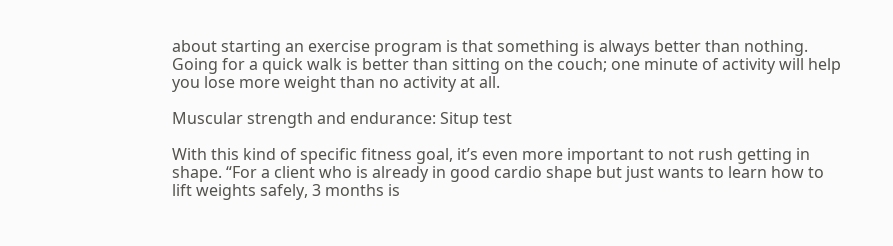about starting an exercise program is that something is always better than nothing. Going for a quick walk is better than sitting on the couch; one minute of activity will help you lose more weight than no activity at all.

Muscular strength and endurance: Situp test

With this kind of specific fitness goal, it’s even more important to not rush getting in shape. “For a client who is already in good cardio shape but just wants to learn how to lift weights safely, 3 months is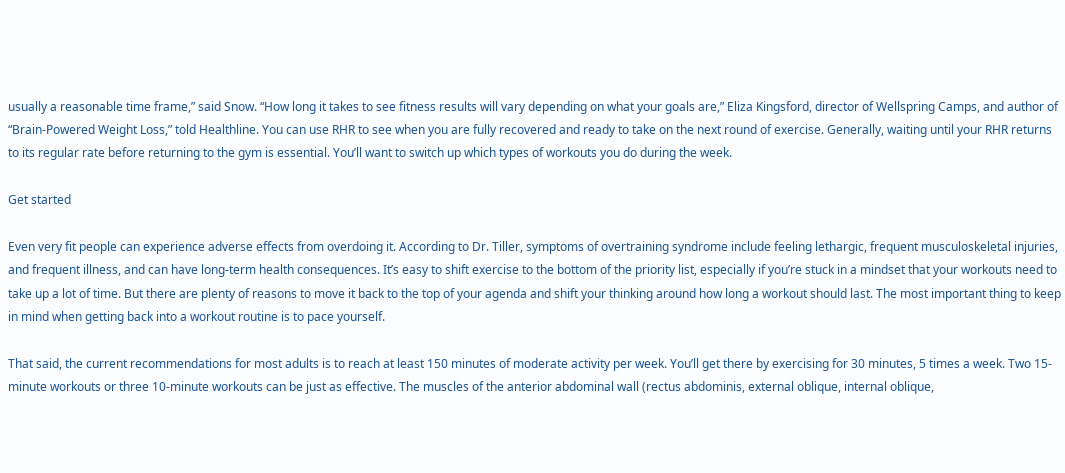usually a reasonable time frame,” said Snow. “How long it takes to see fitness results will vary depending on what your goals are,” Eliza Kingsford, director of Wellspring Camps, and author of “Brain-Powered Weight Loss,” told Healthline. You can use RHR to see when you are fully recovered and ready to take on the next round of exercise. Generally, waiting until your RHR returns to its regular rate before returning to the gym is essential. You’ll want to switch up which types of workouts you do during the week.

Get started

Even very fit people can experience adverse effects from overdoing it. According to Dr. Tiller, symptoms of overtraining syndrome include feeling lethargic, frequent musculoskeletal injuries, and frequent illness, and can have long-term health consequences. It’s easy to shift exercise to the bottom of the priority list, especially if you’re stuck in a mindset that your workouts need to take up a lot of time. But there are plenty of reasons to move it back to the top of your agenda and shift your thinking around how long a workout should last. The most important thing to keep in mind when getting back into a workout routine is to pace yourself.

That said, the current recommendations for most adults is to reach at least 150 minutes of moderate activity per week. You’ll get there by exercising for 30 minutes, 5 times a week. Two 15-minute workouts or three 10-minute workouts can be just as effective. The muscles of the anterior abdominal wall (rectus abdominis, external oblique, internal oblique,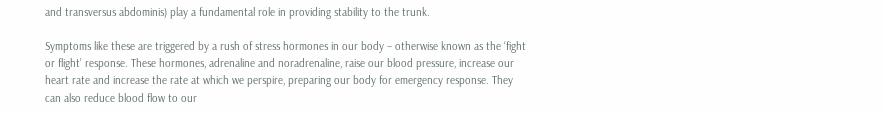and transversus abdominis) play a fundamental role in providing stability to the trunk.

Symptoms like these are triggered by a rush of stress hormones in our body – otherwise known as the ‘fight or flight’ response. These hormones, adrenaline and noradrenaline, raise our blood pressure, increase our heart rate and increase the rate at which we perspire, preparing our body for emergency response. They can also reduce blood flow to our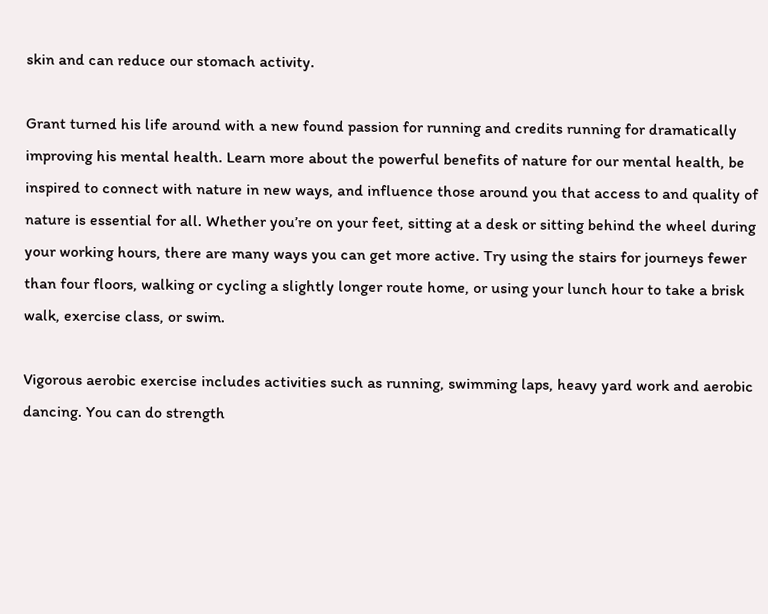skin and can reduce our stomach activity.

Grant turned his life around with a new found passion for running and credits running for dramatically improving his mental health. Learn more about the powerful benefits of nature for our mental health, be inspired to connect with nature in new ways, and influence those around you that access to and quality of nature is essential for all. Whether you’re on your feet, sitting at a desk or sitting behind the wheel during your working hours, there are many ways you can get more active. Try using the stairs for journeys fewer than four floors, walking or cycling a slightly longer route home, or using your lunch hour to take a brisk walk, exercise class, or swim.

Vigorous aerobic exercise includes activities such as running, swimming laps, heavy yard work and aerobic dancing. You can do strength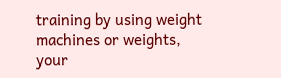training by using weight machines or weights, your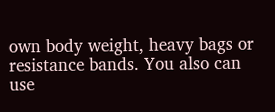own body weight, heavy bags or resistance bands. You also can use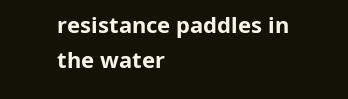resistance paddles in the water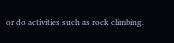or do activities such as rock climbing.